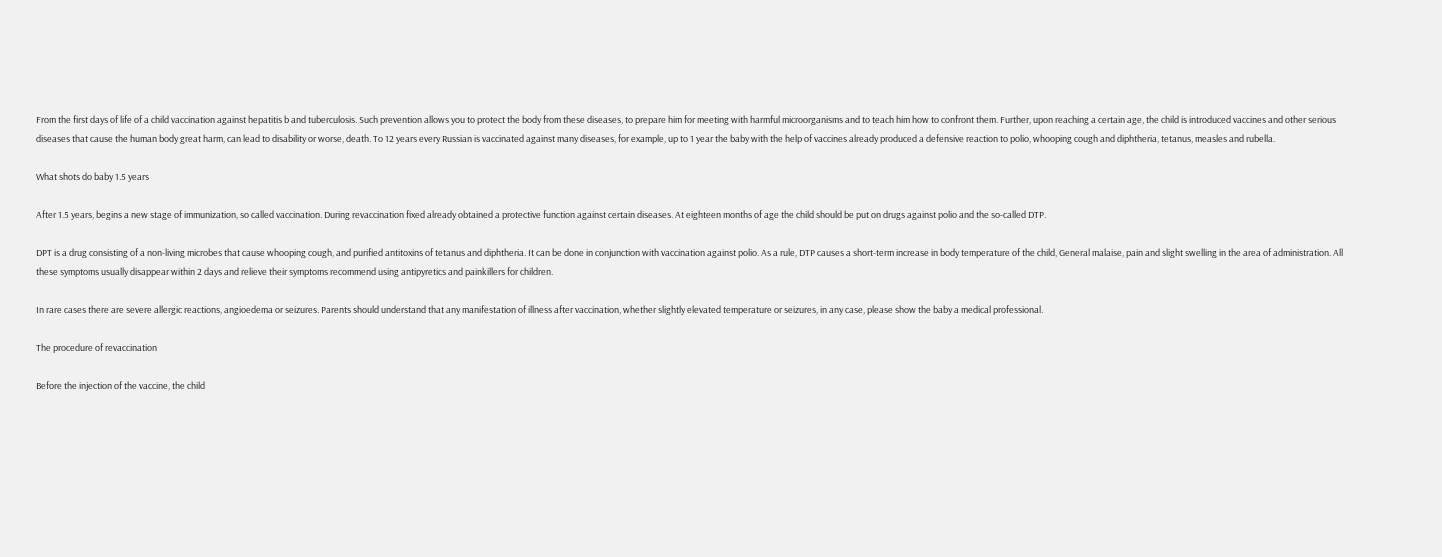From the first days of life of a child vaccination against hepatitis b and tuberculosis. Such prevention allows you to protect the body from these diseases, to prepare him for meeting with harmful microorganisms and to teach him how to confront them. Further, upon reaching a certain age, the child is introduced vaccines and other serious diseases that cause the human body great harm, can lead to disability or worse, death. To 12 years every Russian is vaccinated against many diseases, for example, up to 1 year the baby with the help of vaccines already produced a defensive reaction to polio, whooping cough and diphtheria, tetanus, measles and rubella.

What shots do baby 1.5 years

After 1.5 years, begins a new stage of immunization, so called vaccination. During revaccination fixed already obtained a protective function against certain diseases. At eighteen months of age the child should be put on drugs against polio and the so-called DTP.

DPT is a drug consisting of a non-living microbes that cause whooping cough, and purified antitoxins of tetanus and diphtheria. It can be done in conjunction with vaccination against polio. As a rule, DTP causes a short-term increase in body temperature of the child, General malaise, pain and slight swelling in the area of administration. All these symptoms usually disappear within 2 days and relieve their symptoms recommend using antipyretics and painkillers for children.

In rare cases there are severe allergic reactions, angioedema or seizures. Parents should understand that any manifestation of illness after vaccination, whether slightly elevated temperature or seizures, in any case, please show the baby a medical professional.

The procedure of revaccination

Before the injection of the vaccine, the child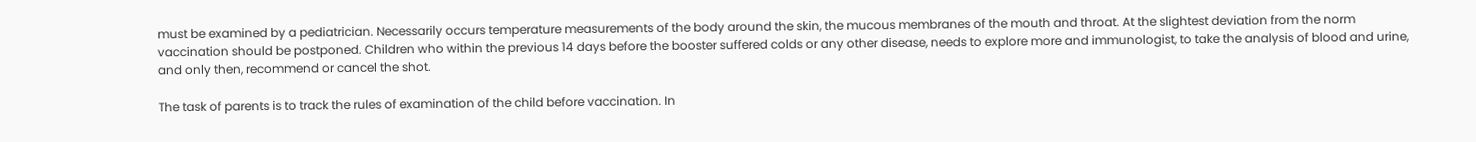must be examined by a pediatrician. Necessarily occurs temperature measurements of the body around the skin, the mucous membranes of the mouth and throat. At the slightest deviation from the norm vaccination should be postponed. Children who within the previous 14 days before the booster suffered colds or any other disease, needs to explore more and immunologist, to take the analysis of blood and urine, and only then, recommend or cancel the shot.

The task of parents is to track the rules of examination of the child before vaccination. In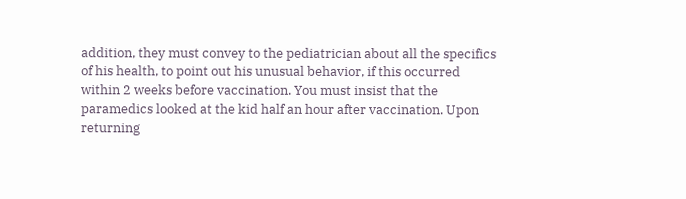addition, they must convey to the pediatrician about all the specifics of his health, to point out his unusual behavior, if this occurred within 2 weeks before vaccination. You must insist that the paramedics looked at the kid half an hour after vaccination. Upon returning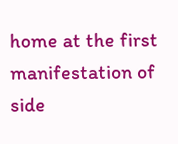home at the first manifestation of side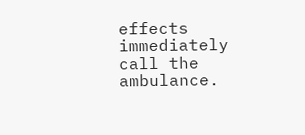effects immediately call the ambulance.